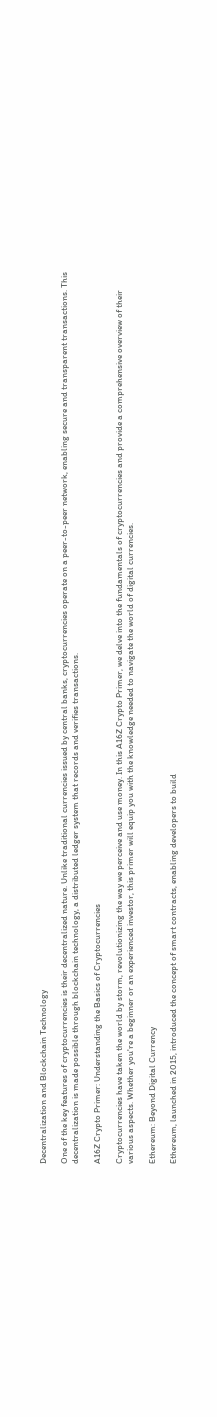Decentralization and Blockchain Technology

One of the key features of cryptocurrencies is their decentralized nature. Unlike traditional currencies issued by central banks, cryptocurrencies operate on a peer-to-peer network, enabling secure and transparent transactions. This decentralization is made possible through blockchain technology, a distributed ledger system that records and verifies transactions.

A16Z Crypto Primer: Understanding the Basics of Cryptocurrencies

Cryptocurrencies have taken the world by storm, revolutionizing the way we perceive and use money. In this A16Z Crypto Primer, we delve into the fundamentals of cryptocurrencies and provide a comprehensive overview of their various aspects. Whether you're a beginner or an experienced investor, this primer will equip you with the knowledge needed to navigate the world of digital currencies.

Ethereum: Beyond Digital Currency

Ethereum, launched in 2015, introduced the concept of smart contracts, enabling developers to build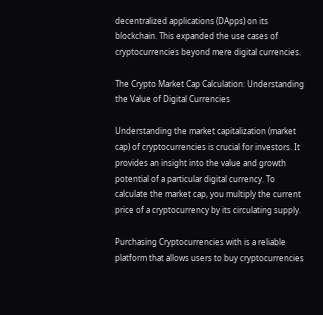decentralized applications (DApps) on its blockchain. This expanded the use cases of cryptocurrencies beyond mere digital currencies.

The Crypto Market Cap Calculation: Understanding the Value of Digital Currencies

Understanding the market capitalization (market cap) of cryptocurrencies is crucial for investors. It provides an insight into the value and growth potential of a particular digital currency. To calculate the market cap, you multiply the current price of a cryptocurrency by its circulating supply.

Purchasing Cryptocurrencies with is a reliable platform that allows users to buy cryptocurrencies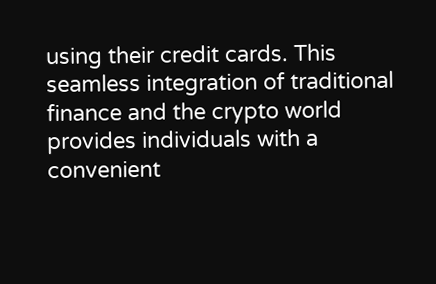using their credit cards. This seamless integration of traditional finance and the crypto world provides individuals with a convenient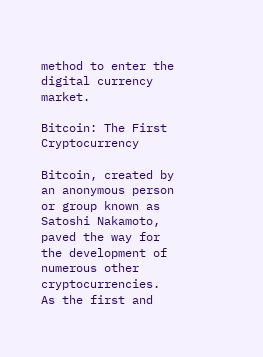method to enter the digital currency market.

Bitcoin: The First Cryptocurrency

Bitcoin, created by an anonymous person or group known as Satoshi Nakamoto, paved the way for the development of numerous other cryptocurrencies. As the first and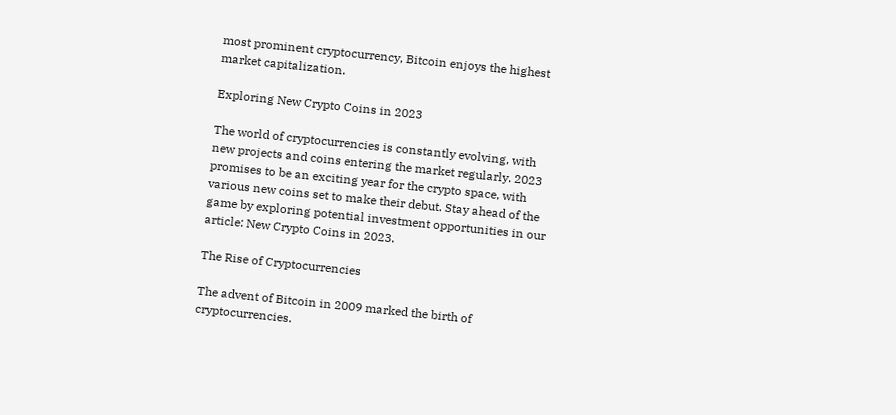most prominent cryptocurrency, Bitcoin enjoys the highest market capitalization.

Exploring New Crypto Coins in 2023

The world of cryptocurrencies is constantly evolving, with new projects and coins entering the market regularly. 2023 promises to be an exciting year for the crypto space, with various new coins set to make their debut. Stay ahead of the game by exploring potential investment opportunities in our article: New Crypto Coins in 2023.

The Rise of Cryptocurrencies

The advent of Bitcoin in 2009 marked the birth of cryptocurrencies.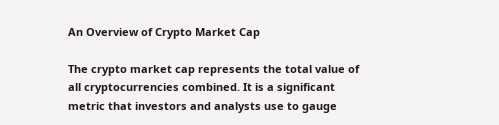An Overview of Crypto Market Cap

The crypto market cap represents the total value of all cryptocurrencies combined. It is a significant metric that investors and analysts use to gauge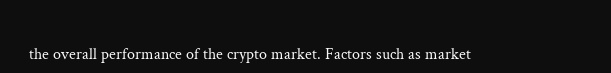the overall performance of the crypto market. Factors such as market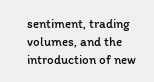sentiment, trading volumes, and the introduction of new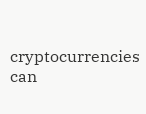cryptocurrencies can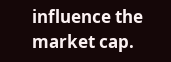influence the market cap.